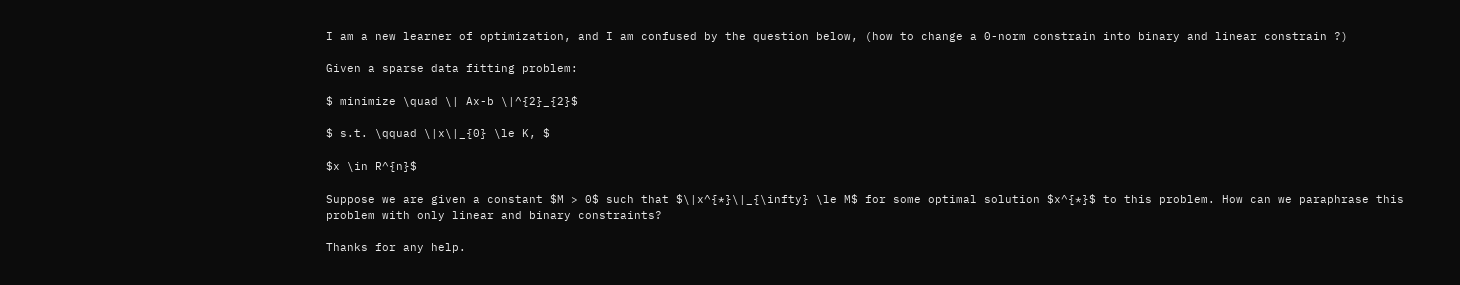I am a new learner of optimization, and I am confused by the question below, (how to change a 0-norm constrain into binary and linear constrain ?)

Given a sparse data fitting problem:

$ minimize \quad \| Ax-b \|^{2}_{2}$

$ s.t. \qquad \|x\|_{0} \le K, $

$x \in R^{n}$

Suppose we are given a constant $M > 0$ such that $\|x^{*}\|_{\infty} \le M$ for some optimal solution $x^{*}$ to this problem. How can we paraphrase this problem with only linear and binary constraints?

Thanks for any help.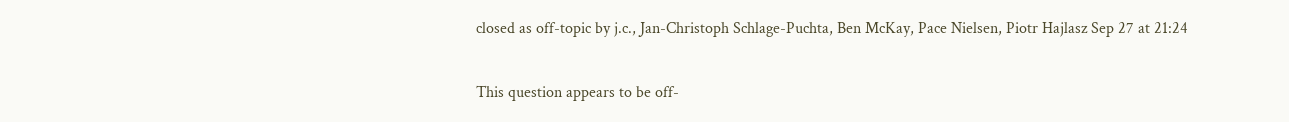closed as off-topic by j.c., Jan-Christoph Schlage-Puchta, Ben McKay, Pace Nielsen, Piotr Hajlasz Sep 27 at 21:24

This question appears to be off-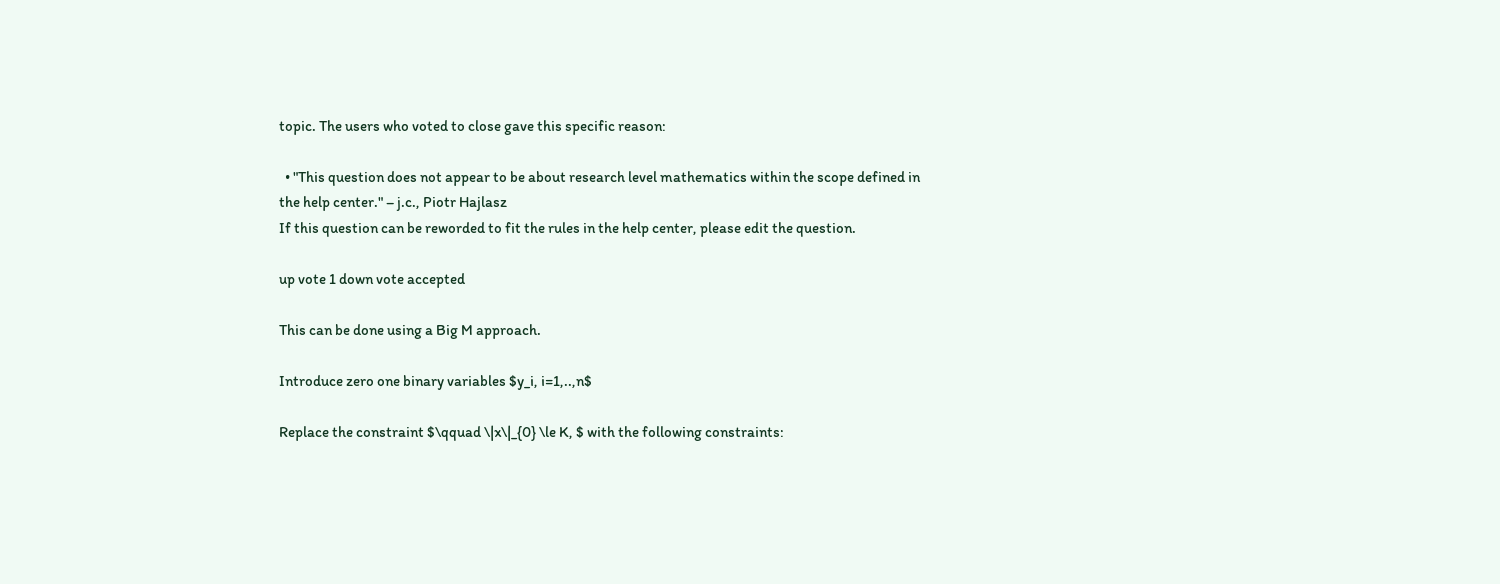topic. The users who voted to close gave this specific reason:

  • "This question does not appear to be about research level mathematics within the scope defined in the help center." – j.c., Piotr Hajlasz
If this question can be reworded to fit the rules in the help center, please edit the question.

up vote 1 down vote accepted

This can be done using a Big M approach.

Introduce zero one binary variables $y_i, i=1,..,n$

Replace the constraint $\qquad \|x\|_{0} \le K, $ with the following constraints: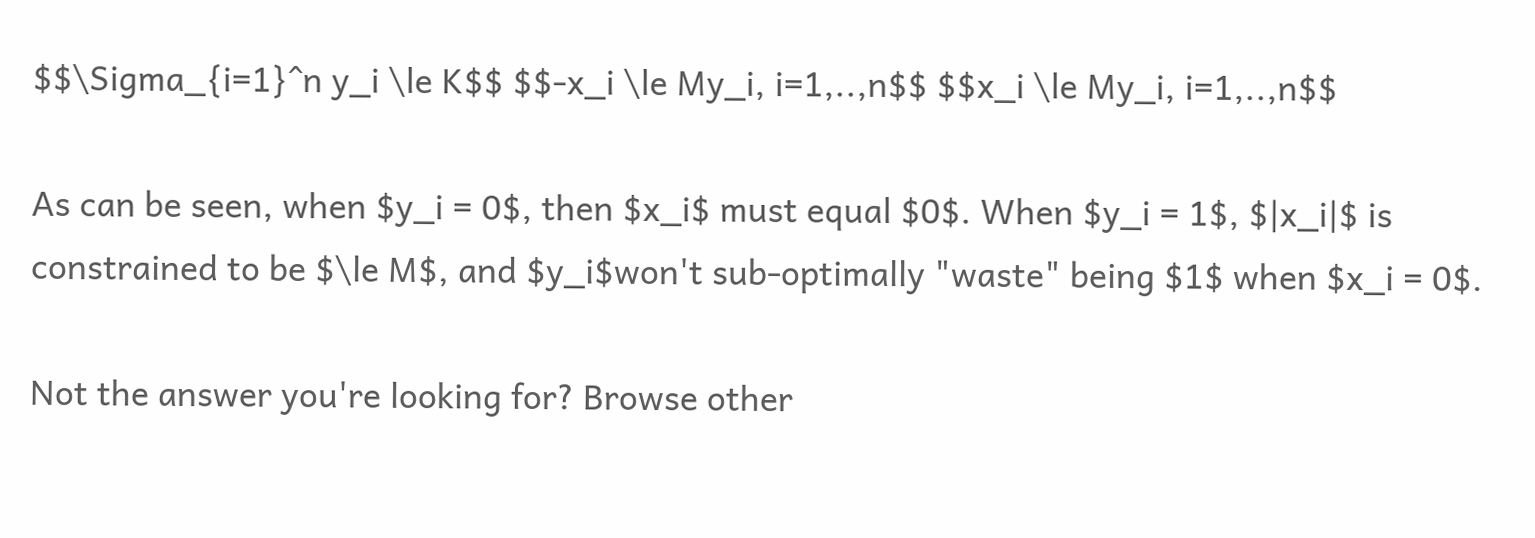$$\Sigma_{i=1}^n y_i \le K$$ $$-x_i \le My_i, i=1,..,n$$ $$x_i \le My_i, i=1,..,n$$

As can be seen, when $y_i = 0$, then $x_i$ must equal $0$. When $y_i = 1$, $|x_i|$ is constrained to be $\le M$, and $y_i$won't sub-optimally "waste" being $1$ when $x_i = 0$.

Not the answer you're looking for? Browse other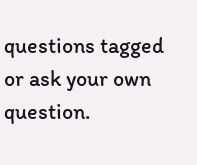questions tagged or ask your own question.